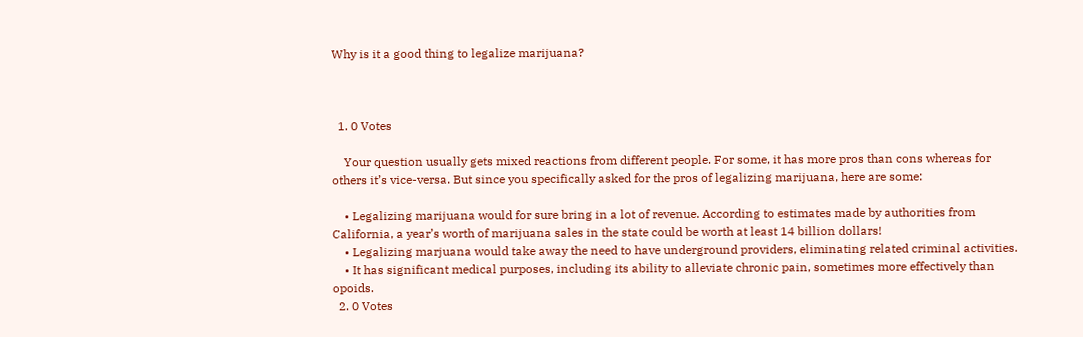Why is it a good thing to legalize marijuana?



  1. 0 Votes

    Your question usually gets mixed reactions from different people. For some, it has more pros than cons whereas for others it’s vice-versa. But since you specifically asked for the pros of legalizing marijuana, here are some:

    • Legalizing marijuana would for sure bring in a lot of revenue. According to estimates made by authorities from California, a year’s worth of marijuana sales in the state could be worth at least 14 billion dollars!
    • Legalizing marjuana would take away the need to have underground providers, eliminating related criminal activities.
    • It has significant medical purposes, including its ability to alleviate chronic pain, sometimes more effectively than opoids.
  2. 0 Votes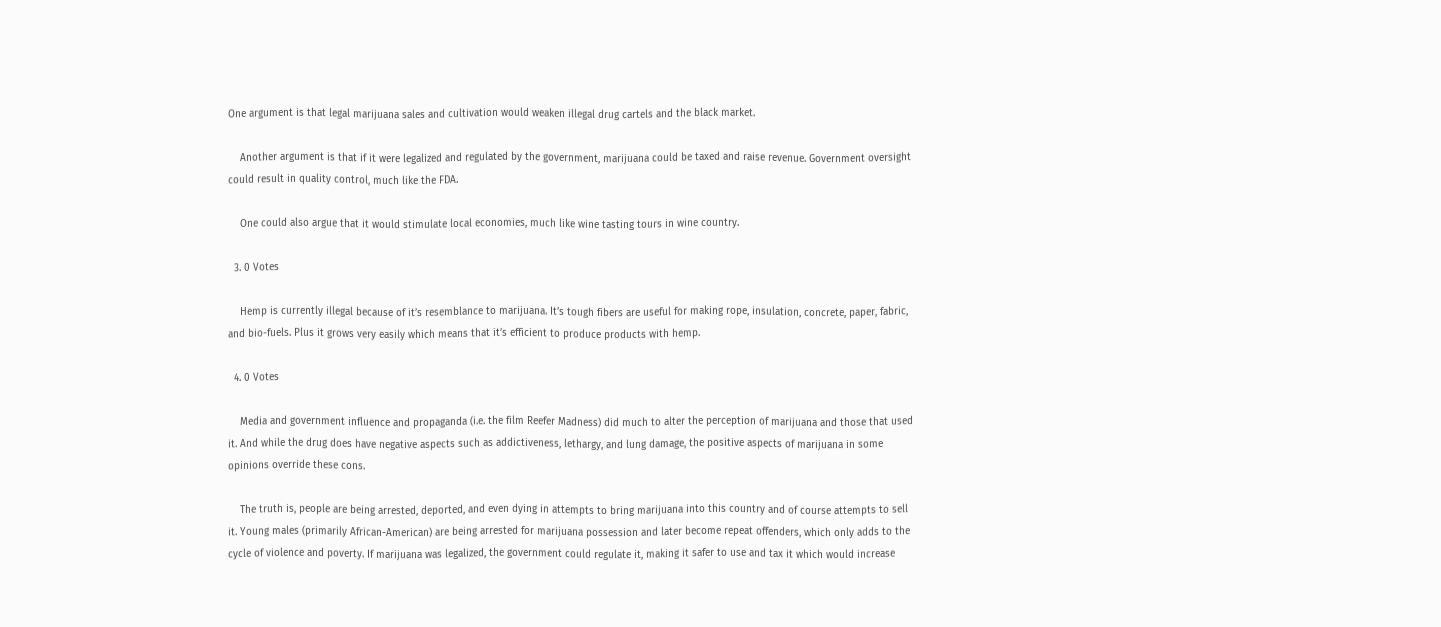One argument is that legal marijuana sales and cultivation would weaken illegal drug cartels and the black market.

    Another argument is that if it were legalized and regulated by the government, marijuana could be taxed and raise revenue. Government oversight could result in quality control, much like the FDA.

    One could also argue that it would stimulate local economies, much like wine tasting tours in wine country.

  3. 0 Votes

    Hemp is currently illegal because of it’s resemblance to marijuana. It’s tough fibers are useful for making rope, insulation, concrete, paper, fabric, and bio-fuels. Plus it grows very easily which means that it’s efficient to produce products with hemp.

  4. 0 Votes

    Media and government influence and propaganda (i.e. the film Reefer Madness) did much to alter the perception of marijuana and those that used it. And while the drug does have negative aspects such as addictiveness, lethargy, and lung damage, the positive aspects of marijuana in some opinions override these cons.

    The truth is, people are being arrested, deported, and even dying in attempts to bring marijuana into this country and of course attempts to sell it. Young males (primarily African-American) are being arrested for marijuana possession and later become repeat offenders, which only adds to the cycle of violence and poverty. If marijuana was legalized, the government could regulate it, making it safer to use and tax it which would increase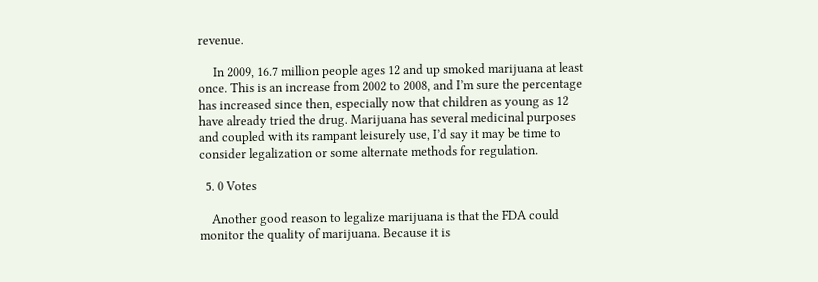revenue.

     In 2009, 16.7 million people ages 12 and up smoked marijuana at least once. This is an increase from 2002 to 2008, and I’m sure the percentage has increased since then, especially now that children as young as 12 have already tried the drug. Marijuana has several medicinal purposes and coupled with its rampant leisurely use, I’d say it may be time to consider legalization or some alternate methods for regulation.

  5. 0 Votes

    Another good reason to legalize marijuana is that the FDA could monitor the quality of marijuana. Because it is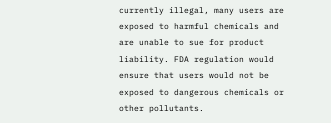currently illegal, many users are exposed to harmful chemicals and are unable to sue for product liability. FDA regulation would ensure that users would not be exposed to dangerous chemicals or other pollutants.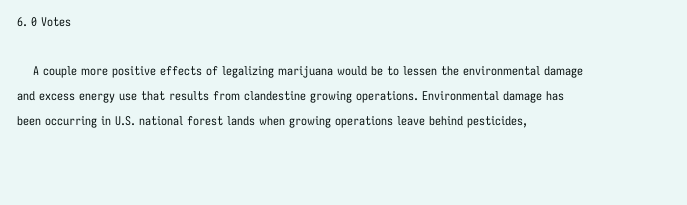6. 0 Votes

    A couple more positive effects of legalizing marijuana would be to lessen the environmental damage and excess energy use that results from clandestine growing operations. Environmental damage has been occurring in U.S. national forest lands when growing operations leave behind pesticides,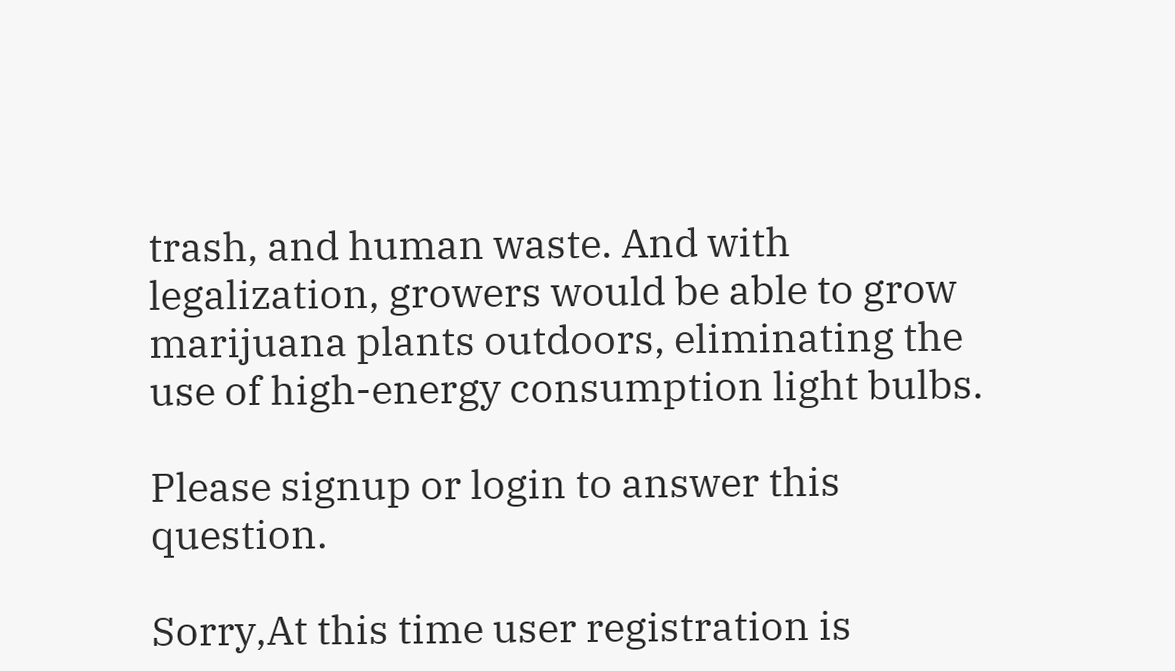trash, and human waste. And with legalization, growers would be able to grow marijuana plants outdoors, eliminating the use of high-energy consumption light bulbs.

Please signup or login to answer this question.

Sorry,At this time user registration is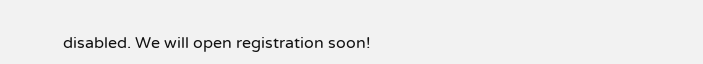disabled. We will open registration soon!